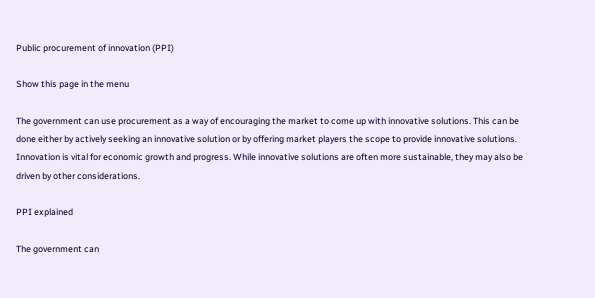Public procurement of innovation (PPI)

Show this page in the menu

The government can use procurement as a way of encouraging the market to come up with innovative solutions. This can be done either by actively seeking an innovative solution or by offering market players the scope to provide innovative solutions. Innovation is vital for economic growth and progress. While innovative solutions are often more sustainable, they may also be driven by other considerations.

PPI explained

The government can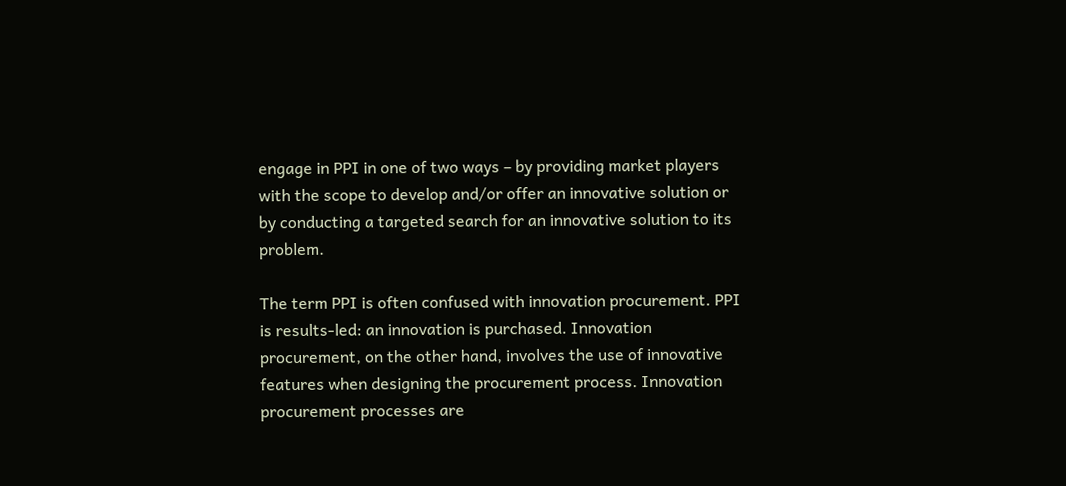engage in PPI in one of two ways – by providing market players with the scope to develop and/or offer an innovative solution or by conducting a targeted search for an innovative solution to its problem.

The term PPI is often confused with innovation procurement. PPI is results-led: an innovation is purchased. Innovation procurement, on the other hand, involves the use of innovative features when designing the procurement process. Innovation procurement processes are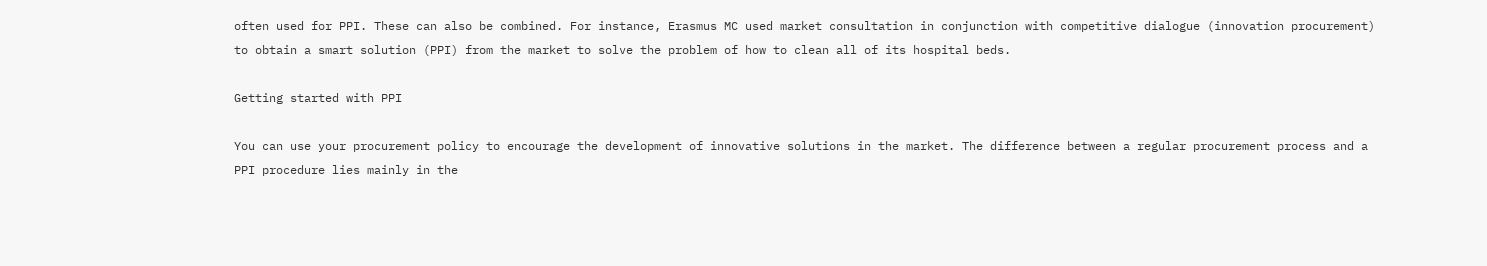often used for PPI. These can also be combined. For instance, Erasmus MC used market consultation in conjunction with competitive dialogue (innovation procurement) to obtain a smart solution (PPI) from the market to solve the problem of how to clean all of its hospital beds.

Getting started with PPI

You can use your procurement policy to encourage the development of innovative solutions in the market. The difference between a regular procurement process and a PPI procedure lies mainly in the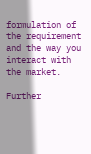formulation of the requirement and the way you interact with the market.

Further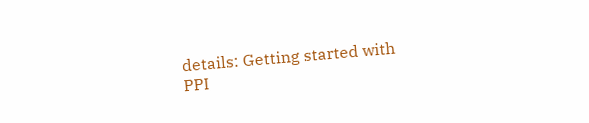details: Getting started with PPI